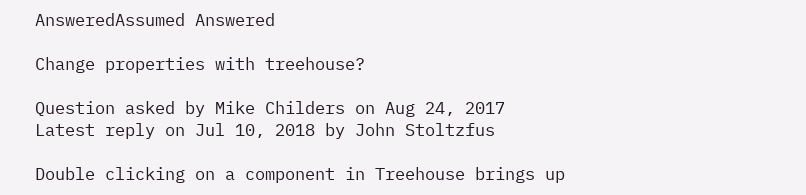AnsweredAssumed Answered

Change properties with treehouse?

Question asked by Mike Childers on Aug 24, 2017
Latest reply on Jul 10, 2018 by John Stoltzfus

Double clicking on a component in Treehouse brings up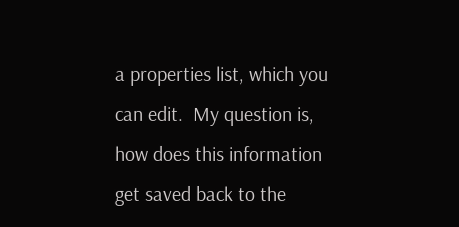a properties list, which you can edit.  My question is, how does this information get saved back to the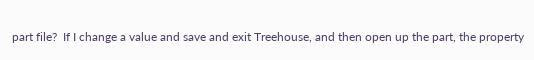part file?  If I change a value and save and exit Treehouse, and then open up the part, the property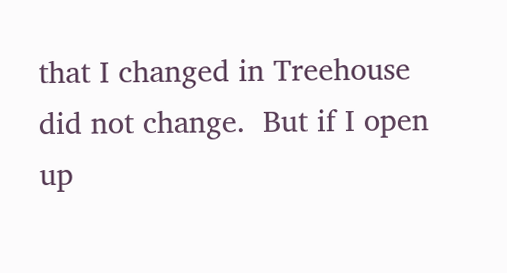that I changed in Treehouse did not change.  But if I open up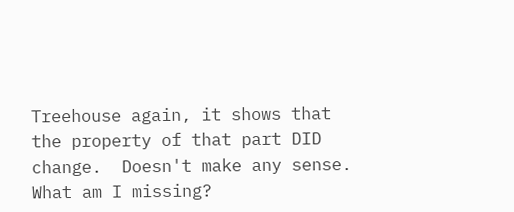Treehouse again, it shows that the property of that part DID change.  Doesn't make any sense.  What am I missing?